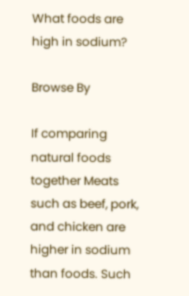What foods are high in sodium?

Browse By

If comparing natural foods together Meats such as beef, pork, and chicken are higher in sodium than foods. Such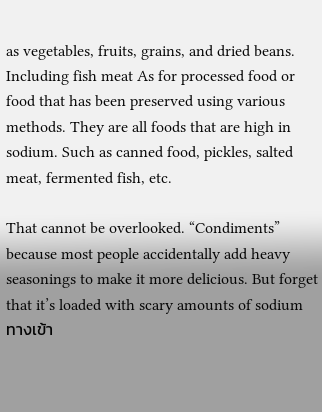as vegetables, fruits, grains, and dried beans. Including fish meat As for processed food or food that has been preserved using various methods. They are all foods that are high in sodium. Such as canned food, pickles, salted meat, fermented fish, etc.

That cannot be overlooked. “Condiments” because most people accidentally add heavy seasonings to make it more delicious. But forget that it’s loaded with scary amounts of sodium ทางเข้า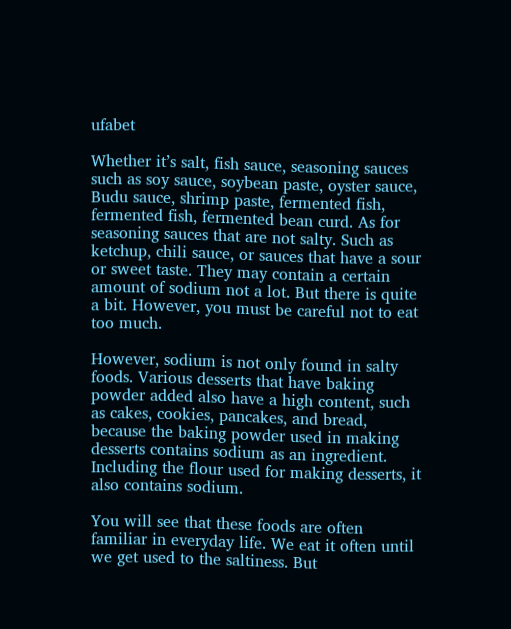ufabet

Whether it’s salt, fish sauce, seasoning sauces such as soy sauce, soybean paste, oyster sauce, Budu sauce, shrimp paste, fermented fish, fermented fish, fermented bean curd. As for seasoning sauces that are not salty. Such as ketchup, chili sauce, or sauces that have a sour or sweet taste. They may contain a certain amount of sodium not a lot. But there is quite a bit. However, you must be careful not to eat too much.

However, sodium is not only found in salty foods. Various desserts that have baking powder added also have a high content, such as cakes, cookies, pancakes, and bread, because the baking powder used in making desserts contains sodium as an ingredient. Including the flour used for making desserts, it also contains sodium.

You will see that these foods are often familiar in everyday life. We eat it often until we get used to the saltiness. But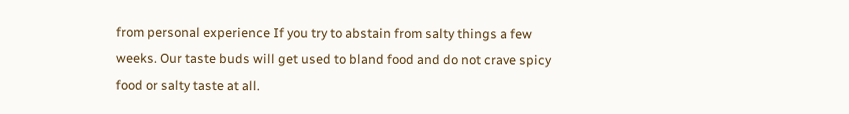from personal experience If you try to abstain from salty things a few weeks. Our taste buds will get used to bland food and do not crave spicy food or salty taste at all.